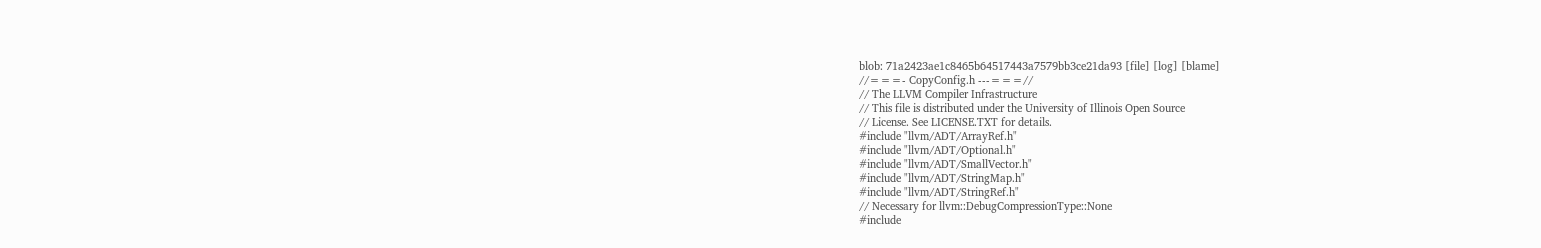blob: 71a2423ae1c8465b64517443a7579bb3ce21da93 [file] [log] [blame]
//===- CopyConfig.h ---===//
// The LLVM Compiler Infrastructure
// This file is distributed under the University of Illinois Open Source
// License. See LICENSE.TXT for details.
#include "llvm/ADT/ArrayRef.h"
#include "llvm/ADT/Optional.h"
#include "llvm/ADT/SmallVector.h"
#include "llvm/ADT/StringMap.h"
#include "llvm/ADT/StringRef.h"
// Necessary for llvm::DebugCompressionType::None
#include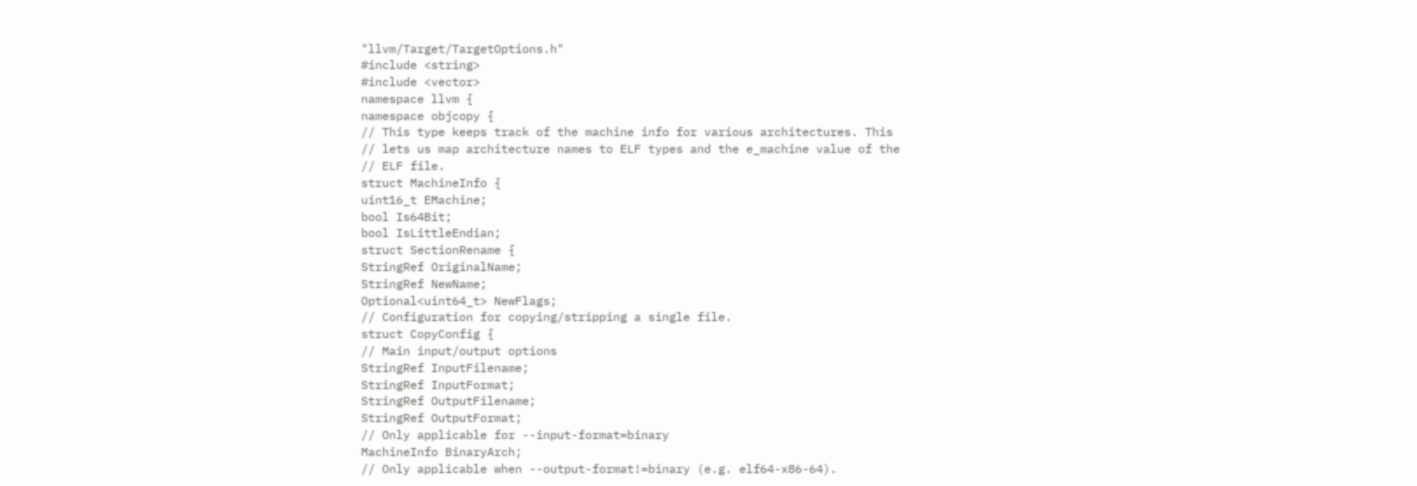"llvm/Target/TargetOptions.h"
#include <string>
#include <vector>
namespace llvm {
namespace objcopy {
// This type keeps track of the machine info for various architectures. This
// lets us map architecture names to ELF types and the e_machine value of the
// ELF file.
struct MachineInfo {
uint16_t EMachine;
bool Is64Bit;
bool IsLittleEndian;
struct SectionRename {
StringRef OriginalName;
StringRef NewName;
Optional<uint64_t> NewFlags;
// Configuration for copying/stripping a single file.
struct CopyConfig {
// Main input/output options
StringRef InputFilename;
StringRef InputFormat;
StringRef OutputFilename;
StringRef OutputFormat;
// Only applicable for --input-format=binary
MachineInfo BinaryArch;
// Only applicable when --output-format!=binary (e.g. elf64-x86-64).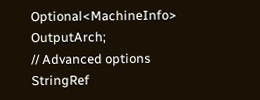Optional<MachineInfo> OutputArch;
// Advanced options
StringRef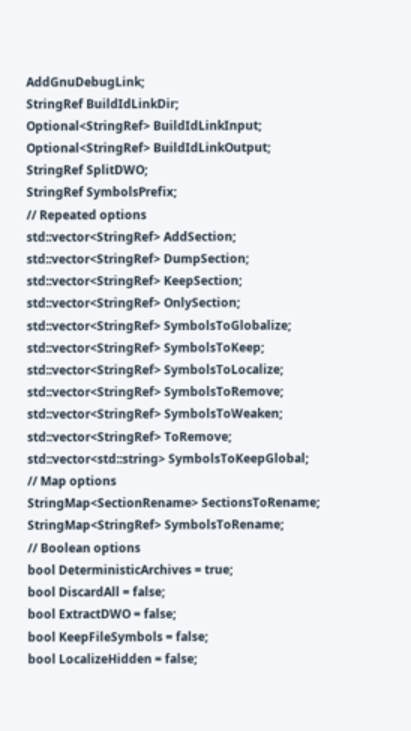AddGnuDebugLink;
StringRef BuildIdLinkDir;
Optional<StringRef> BuildIdLinkInput;
Optional<StringRef> BuildIdLinkOutput;
StringRef SplitDWO;
StringRef SymbolsPrefix;
// Repeated options
std::vector<StringRef> AddSection;
std::vector<StringRef> DumpSection;
std::vector<StringRef> KeepSection;
std::vector<StringRef> OnlySection;
std::vector<StringRef> SymbolsToGlobalize;
std::vector<StringRef> SymbolsToKeep;
std::vector<StringRef> SymbolsToLocalize;
std::vector<StringRef> SymbolsToRemove;
std::vector<StringRef> SymbolsToWeaken;
std::vector<StringRef> ToRemove;
std::vector<std::string> SymbolsToKeepGlobal;
// Map options
StringMap<SectionRename> SectionsToRename;
StringMap<StringRef> SymbolsToRename;
// Boolean options
bool DeterministicArchives = true;
bool DiscardAll = false;
bool ExtractDWO = false;
bool KeepFileSymbols = false;
bool LocalizeHidden = false;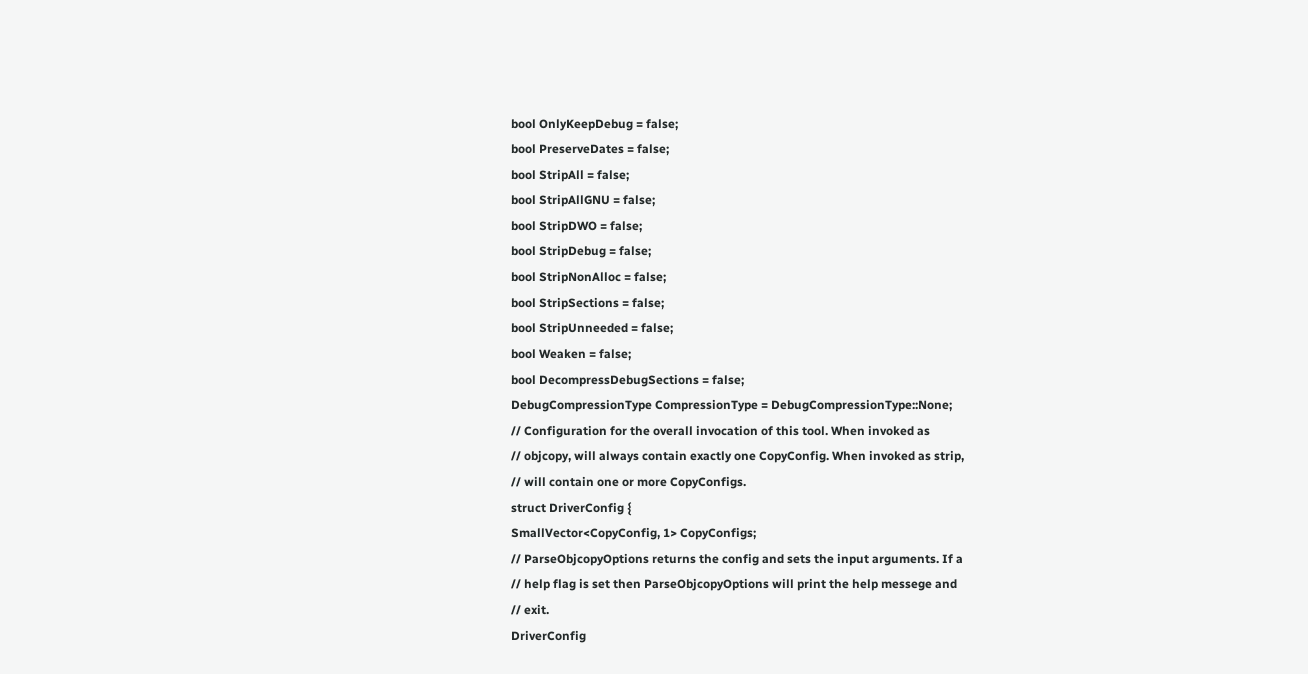bool OnlyKeepDebug = false;
bool PreserveDates = false;
bool StripAll = false;
bool StripAllGNU = false;
bool StripDWO = false;
bool StripDebug = false;
bool StripNonAlloc = false;
bool StripSections = false;
bool StripUnneeded = false;
bool Weaken = false;
bool DecompressDebugSections = false;
DebugCompressionType CompressionType = DebugCompressionType::None;
// Configuration for the overall invocation of this tool. When invoked as
// objcopy, will always contain exactly one CopyConfig. When invoked as strip,
// will contain one or more CopyConfigs.
struct DriverConfig {
SmallVector<CopyConfig, 1> CopyConfigs;
// ParseObjcopyOptions returns the config and sets the input arguments. If a
// help flag is set then ParseObjcopyOptions will print the help messege and
// exit.
DriverConfig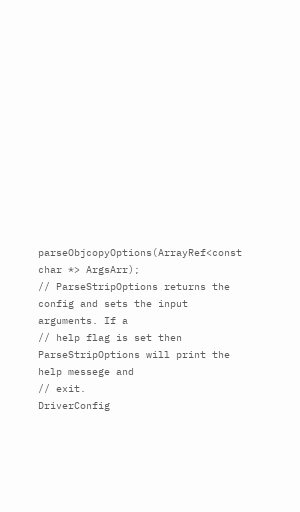parseObjcopyOptions(ArrayRef<const char *> ArgsArr);
// ParseStripOptions returns the config and sets the input arguments. If a
// help flag is set then ParseStripOptions will print the help messege and
// exit.
DriverConfig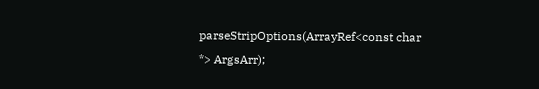parseStripOptions(ArrayRef<const char *> ArgsArr);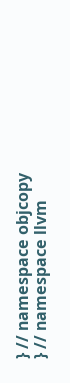} // namespace objcopy
} // namespace llvm